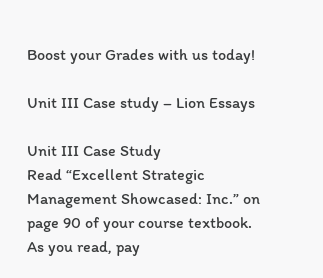Boost your Grades with us today!

Unit III Case study – Lion Essays

Unit III Case Study
Read “Excellent Strategic Management Showcased: Inc.” on page 90 of your course textbook. As you read, pay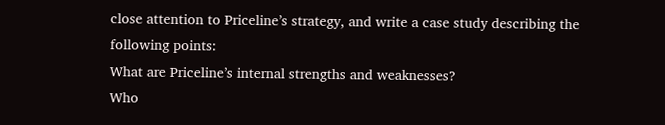close attention to Priceline’s strategy, and write a case study describing the following points:
What are Priceline’s internal strengths and weaknesses?
Who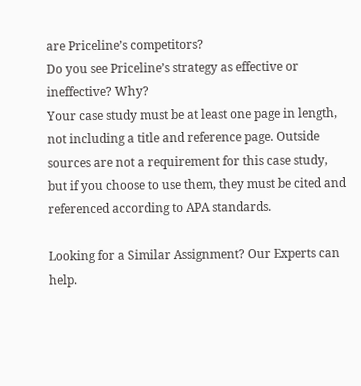are Priceline’s competitors?
Do you see Priceline’s strategy as effective or ineffective? Why?
Your case study must be at least one page in length, not including a title and reference page. Outside sources are not a requirement for this case study, but if you choose to use them, they must be cited and referenced according to APA standards.

Looking for a Similar Assignment? Our Experts can help.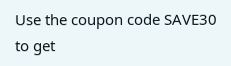Use the coupon code SAVE30 to get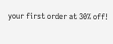your first order at 30% off!